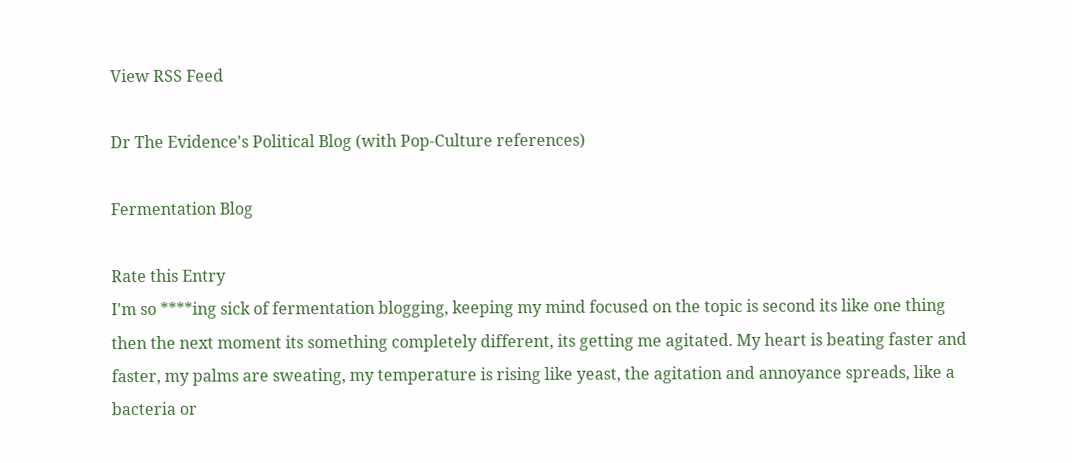View RSS Feed

Dr The Evidence's Political Blog (with Pop-Culture references)

Fermentation Blog

Rate this Entry
I'm so ****ing sick of fermentation blogging, keeping my mind focused on the topic is second its like one thing then the next moment its something completely different, its getting me agitated. My heart is beating faster and faster, my palms are sweating, my temperature is rising like yeast, the agitation and annoyance spreads, like a bacteria or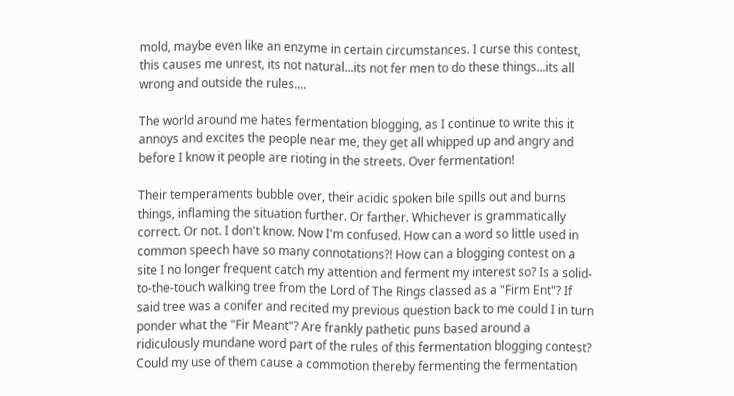mold, maybe even like an enzyme in certain circumstances. I curse this contest, this causes me unrest, its not natural...its not fer men to do these things...its all wrong and outside the rules....

The world around me hates fermentation blogging, as I continue to write this it annoys and excites the people near me, they get all whipped up and angry and before I know it people are rioting in the streets. Over fermentation!

Their temperaments bubble over, their acidic spoken bile spills out and burns things, inflaming the situation further. Or farther. Whichever is grammatically correct. Or not. I don't know. Now I'm confused. How can a word so little used in common speech have so many connotations?! How can a blogging contest on a site I no longer frequent catch my attention and ferment my interest so? Is a solid-to-the-touch walking tree from the Lord of The Rings classed as a "Firm Ent"? If said tree was a conifer and recited my previous question back to me could I in turn ponder what the "Fir Meant"? Are frankly pathetic puns based around a ridiculously mundane word part of the rules of this fermentation blogging contest? Could my use of them cause a commotion thereby fermenting the fermentation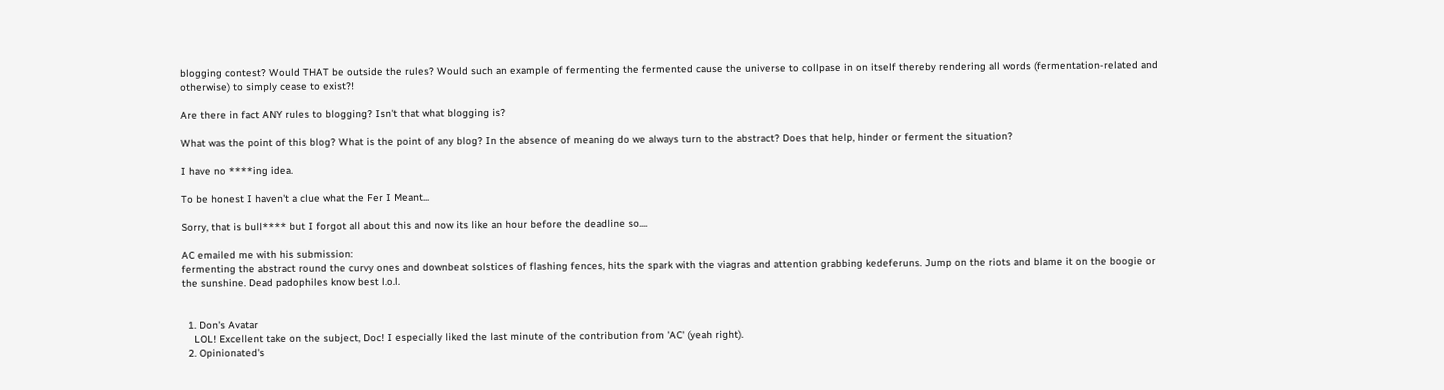blogging contest? Would THAT be outside the rules? Would such an example of fermenting the fermented cause the universe to collpase in on itself thereby rendering all words (fermentation-related and otherwise) to simply cease to exist?!

Are there in fact ANY rules to blogging? Isn't that what blogging is?

What was the point of this blog? What is the point of any blog? In the absence of meaning do we always turn to the abstract? Does that help, hinder or ferment the situation?

I have no ****ing idea.

To be honest I haven't a clue what the Fer I Meant...

Sorry, that is bull**** but I forgot all about this and now its like an hour before the deadline so....

AC emailed me with his submission:
fermenting the abstract round the curvy ones and downbeat solstices of flashing fences, hits the spark with the viagras and attention grabbing kedeferuns. Jump on the riots and blame it on the boogie or the sunshine. Dead padophiles know best l.o.l.


  1. Don's Avatar
    LOL! Excellent take on the subject, Doc! I especially liked the last minute of the contribution from 'AC' (yeah right).
  2. Opinionated's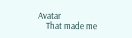Avatar
    That made me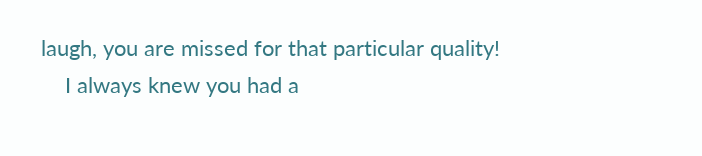laugh, you are missed for that particular quality!
    I always knew you had a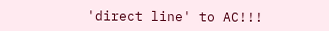'direct line' to AC!!!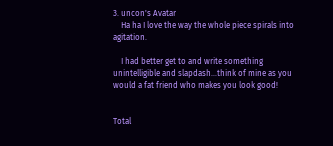3. uncon's Avatar
    Ha ha I love the way the whole piece spirals into agitation.

    I had better get to and write something unintelligible and slapdash...think of mine as you would a fat friend who makes you look good!


Total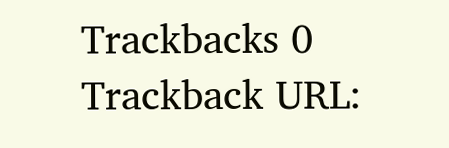Trackbacks 0
Trackback URL: